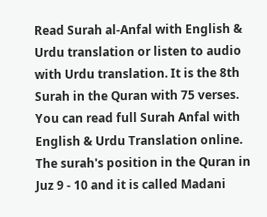Read Surah al-Anfal with English & Urdu translation or listen to audio with Urdu translation. It is the 8th Surah in the Quran with 75 verses. You can read full Surah Anfal with English & Urdu Translation online. The surah's position in the Quran in Juz 9 - 10 and it is called Madani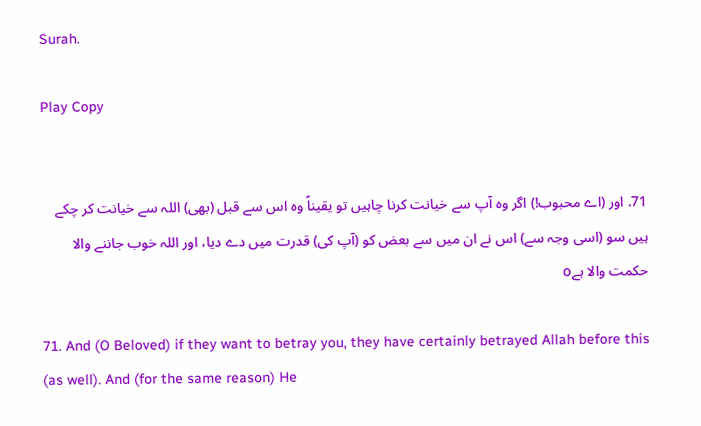Surah.

Play Copy


71. اور (اے محبوب!) اگر وہ آپ سے خیانت کرنا چاہیں تو یقیناً وہ اس سے قبل (بھی) اللہ سے خیانت کر چکے ہیں سو (اسی وجہ سے) اس نے ان میں سے بعض کو (آپ کی) قدرت میں دے دیا، اور اللہ خوب جاننے والا حکمت والا ہےo

71. And (O Beloved) if they want to betray you, they have certainly betrayed Allah before this (as well). And (for the same reason) He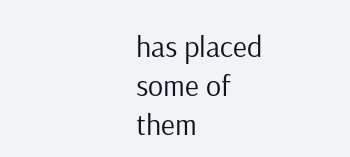has placed some of them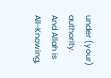under (your) authority. And Allah is All-Knowing,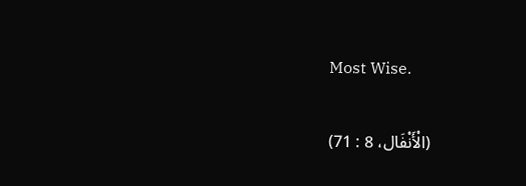Most Wise.

(الْأَنْفَال، 8 : 71)